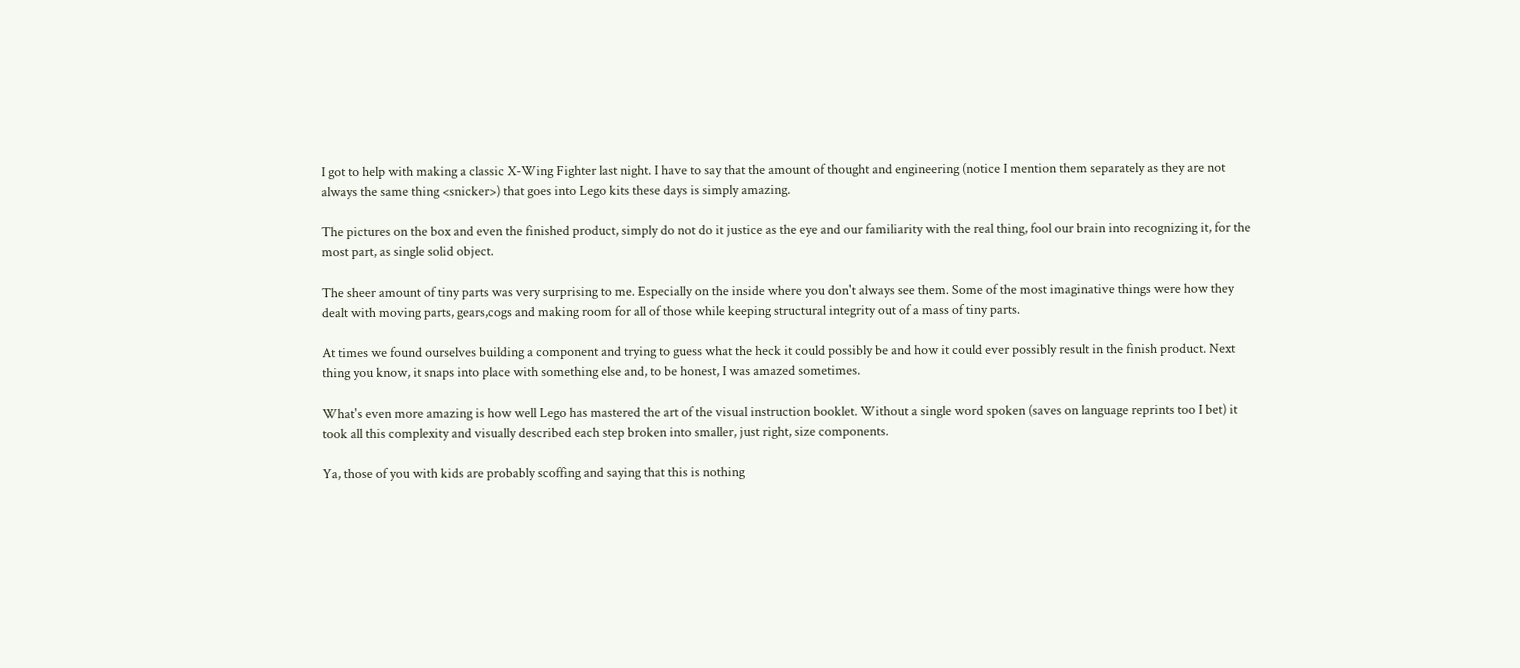I got to help with making a classic X-Wing Fighter last night. I have to say that the amount of thought and engineering (notice I mention them separately as they are not always the same thing <snicker>) that goes into Lego kits these days is simply amazing.

The pictures on the box and even the finished product, simply do not do it justice as the eye and our familiarity with the real thing, fool our brain into recognizing it, for the most part, as single solid object.

The sheer amount of tiny parts was very surprising to me. Especially on the inside where you don't always see them. Some of the most imaginative things were how they dealt with moving parts, gears,cogs and making room for all of those while keeping structural integrity out of a mass of tiny parts.

At times we found ourselves building a component and trying to guess what the heck it could possibly be and how it could ever possibly result in the finish product. Next thing you know, it snaps into place with something else and, to be honest, I was amazed sometimes.

What's even more amazing is how well Lego has mastered the art of the visual instruction booklet. Without a single word spoken (saves on language reprints too I bet) it took all this complexity and visually described each step broken into smaller, just right, size components.

Ya, those of you with kids are probably scoffing and saying that this is nothing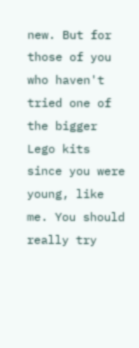new. But for those of you who haven't tried one of the bigger Lego kits since you were young, like me. You should really try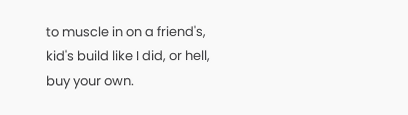to muscle in on a friend's, kid's build like I did, or hell, buy your own.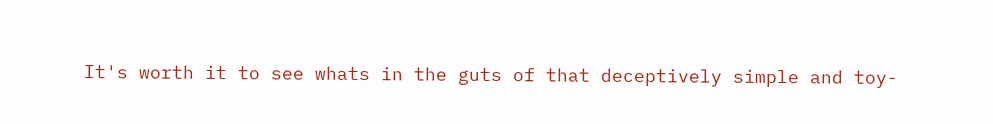It's worth it to see whats in the guts of that deceptively simple and toy-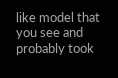like model that you see and probably took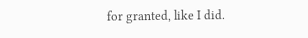for granted, like I did.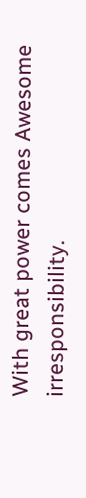With great power comes Awesome irresponsibility.